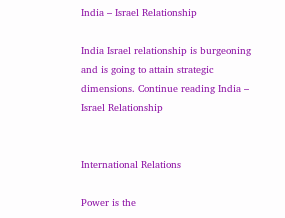India – Israel Relationship

India Israel relationship is burgeoning and is going to attain strategic dimensions. Continue reading India – Israel Relationship


International Relations

Power is the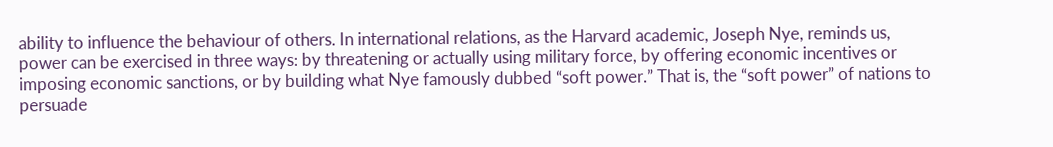ability to influence the behaviour of others. In international relations, as the Harvard academic, Joseph Nye, reminds us, power can be exercised in three ways: by threatening or actually using military force, by offering economic incentives or imposing economic sanctions, or by building what Nye famously dubbed “soft power.” That is, the “soft power” of nations to persuade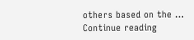others based on the … Continue reading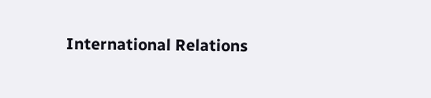International Relations